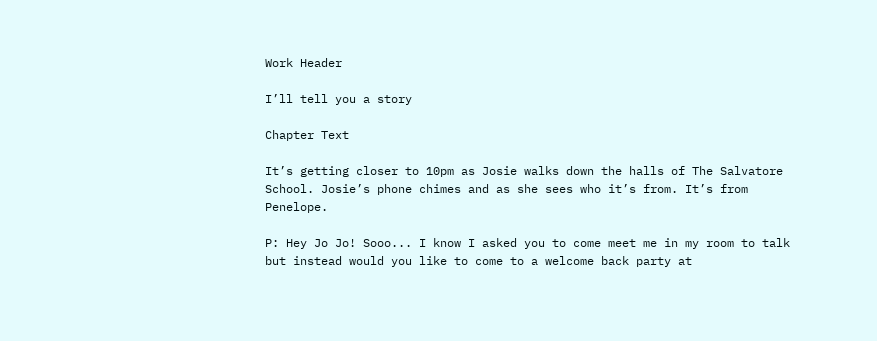Work Header

I’ll tell you a story

Chapter Text

It’s getting closer to 10pm as Josie walks down the halls of The Salvatore School. Josie’s phone chimes and as she sees who it’s from. It’s from Penelope.

P: Hey Jo Jo! Sooo... I know I asked you to come meet me in my room to talk but instead would you like to come to a welcome back party at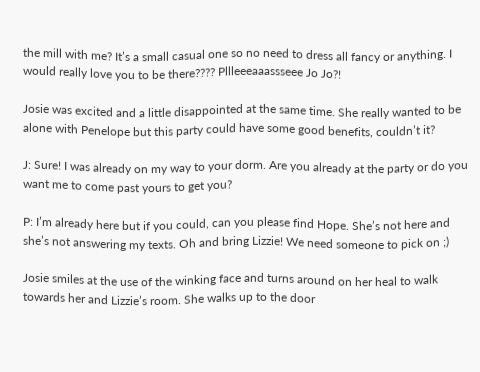the mill with me? It’s a small casual one so no need to dress all fancy or anything. I would really love you to be there???? Pllleeeaaassseee Jo Jo?!

Josie was excited and a little disappointed at the same time. She really wanted to be alone with Penelope but this party could have some good benefits, couldn’t it?

J: Sure! I was already on my way to your dorm. Are you already at the party or do you want me to come past yours to get you?

P: I’m already here but if you could, can you please find Hope. She’s not here and she’s not answering my texts. Oh and bring Lizzie! We need someone to pick on ;)

Josie smiles at the use of the winking face and turns around on her heal to walk towards her and Lizzie’s room. She walks up to the door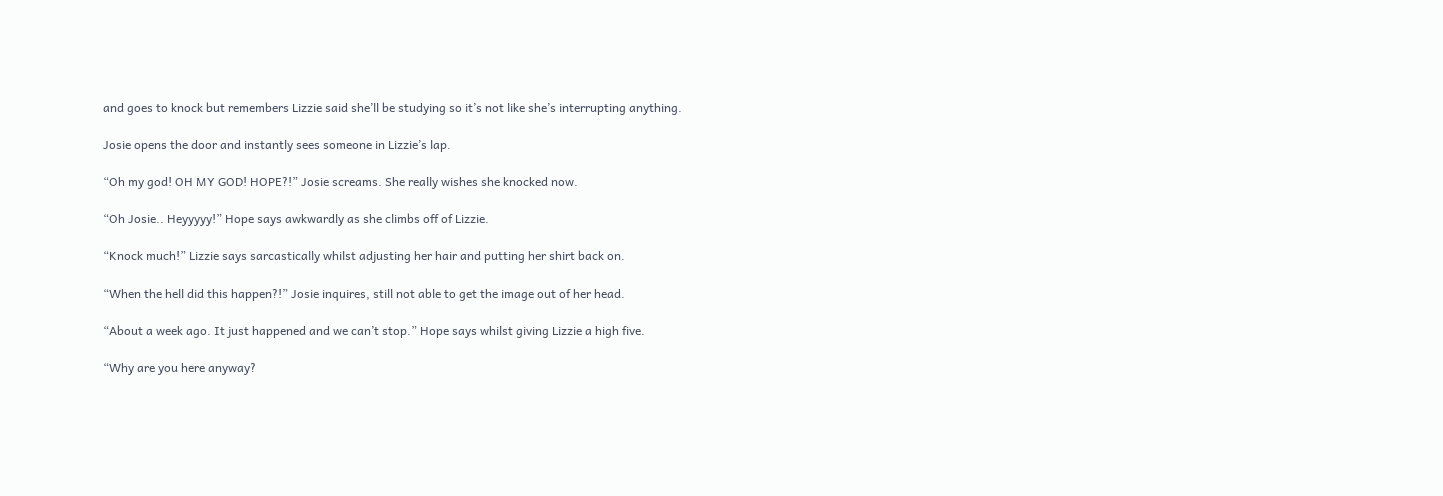and goes to knock but remembers Lizzie said she’ll be studying so it’s not like she’s interrupting anything.

Josie opens the door and instantly sees someone in Lizzie’s lap.

“Oh my god! OH MY GOD! HOPE?!” Josie screams. She really wishes she knocked now.

“Oh Josie.. Heyyyyy!” Hope says awkwardly as she climbs off of Lizzie.

“Knock much!” Lizzie says sarcastically whilst adjusting her hair and putting her shirt back on.

“When the hell did this happen?!” Josie inquires, still not able to get the image out of her head.

“About a week ago. It just happened and we can’t stop.” Hope says whilst giving Lizzie a high five.

“Why are you here anyway?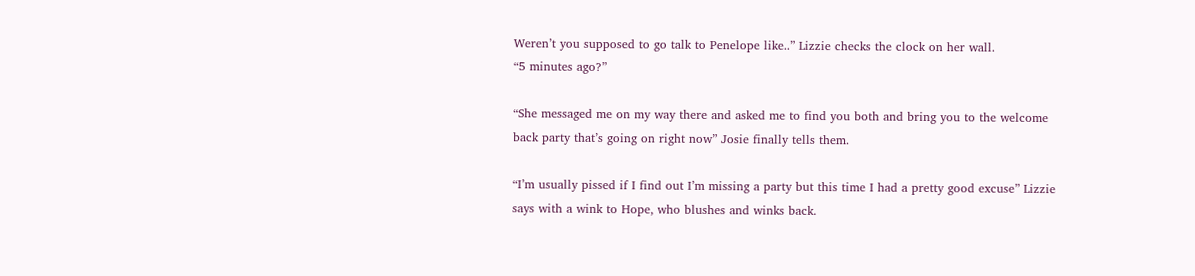Weren’t you supposed to go talk to Penelope like..” Lizzie checks the clock on her wall.
“5 minutes ago?”

“She messaged me on my way there and asked me to find you both and bring you to the welcome back party that’s going on right now” Josie finally tells them.

“I’m usually pissed if I find out I’m missing a party but this time I had a pretty good excuse” Lizzie says with a wink to Hope, who blushes and winks back.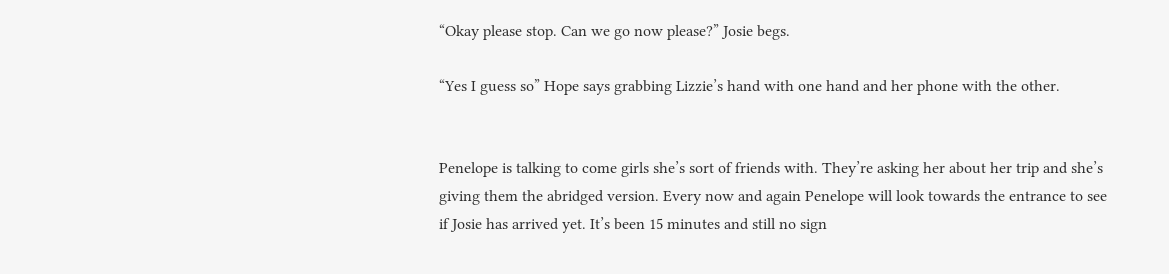“Okay please stop. Can we go now please?” Josie begs.

“Yes I guess so” Hope says grabbing Lizzie’s hand with one hand and her phone with the other.


Penelope is talking to come girls she’s sort of friends with. They’re asking her about her trip and she’s giving them the abridged version. Every now and again Penelope will look towards the entrance to see if Josie has arrived yet. It’s been 15 minutes and still no sign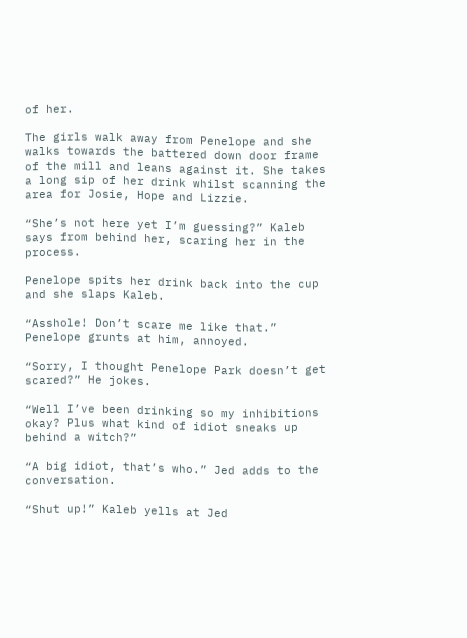of her.

The girls walk away from Penelope and she walks towards the battered down door frame of the mill and leans against it. She takes a long sip of her drink whilst scanning the area for Josie, Hope and Lizzie.

“She’s not here yet I’m guessing?” Kaleb says from behind her, scaring her in the process.

Penelope spits her drink back into the cup and she slaps Kaleb.

“Asshole! Don’t scare me like that.” Penelope grunts at him, annoyed.

“Sorry, I thought Penelope Park doesn’t get scared?” He jokes.

“Well I’ve been drinking so my inhibitions okay? Plus what kind of idiot sneaks up behind a witch?”

“A big idiot, that’s who.” Jed adds to the conversation.

“Shut up!” Kaleb yells at Jed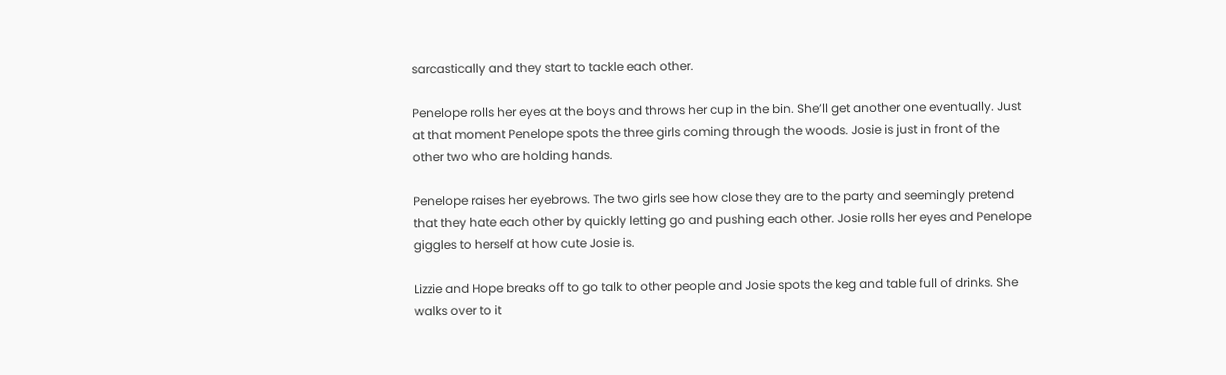sarcastically and they start to tackle each other.

Penelope rolls her eyes at the boys and throws her cup in the bin. She’ll get another one eventually. Just at that moment Penelope spots the three girls coming through the woods. Josie is just in front of the other two who are holding hands.

Penelope raises her eyebrows. The two girls see how close they are to the party and seemingly pretend that they hate each other by quickly letting go and pushing each other. Josie rolls her eyes and Penelope giggles to herself at how cute Josie is.

Lizzie and Hope breaks off to go talk to other people and Josie spots the keg and table full of drinks. She walks over to it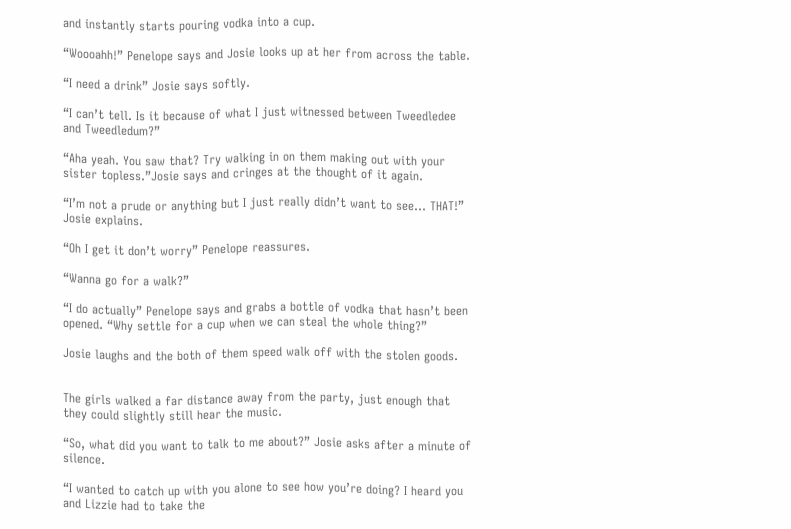and instantly starts pouring vodka into a cup.

“Woooahh!” Penelope says and Josie looks up at her from across the table.

“I need a drink” Josie says softly.

“I can’t tell. Is it because of what I just witnessed between Tweedledee and Tweedledum?”

“Aha yeah. You saw that? Try walking in on them making out with your sister topless.”Josie says and cringes at the thought of it again.

“I’m not a prude or anything but I just really didn’t want to see... THAT!” Josie explains.

“Oh I get it don’t worry” Penelope reassures.

“Wanna go for a walk?”

“I do actually” Penelope says and grabs a bottle of vodka that hasn’t been opened. “Why settle for a cup when we can steal the whole thing?”

Josie laughs and the both of them speed walk off with the stolen goods.


The girls walked a far distance away from the party, just enough that they could slightly still hear the music.

“So, what did you want to talk to me about?” Josie asks after a minute of silence.

“I wanted to catch up with you alone to see how you’re doing? I heard you and Lizzie had to take the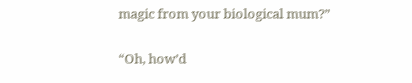magic from your biological mum?”

“Oh, how’d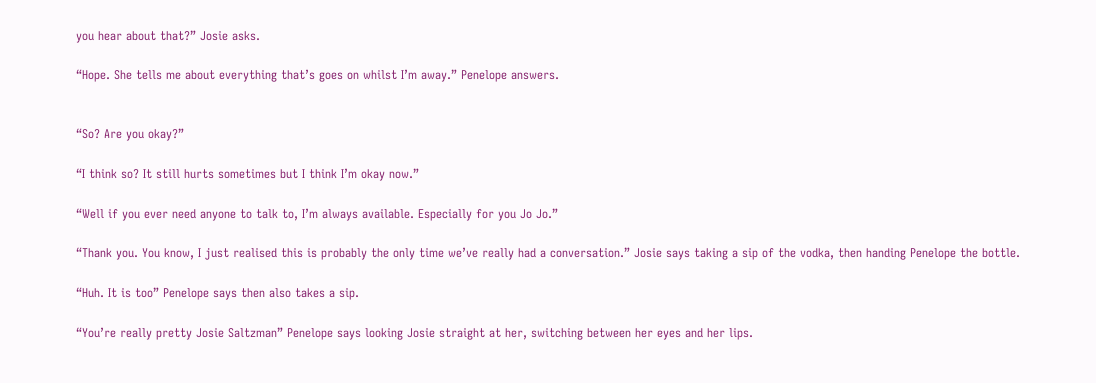you hear about that?” Josie asks.

“Hope. She tells me about everything that’s goes on whilst I’m away.” Penelope answers.


“So? Are you okay?”

“I think so? It still hurts sometimes but I think I’m okay now.”

“Well if you ever need anyone to talk to, I’m always available. Especially for you Jo Jo.”

“Thank you. You know, I just realised this is probably the only time we’ve really had a conversation.” Josie says taking a sip of the vodka, then handing Penelope the bottle.

“Huh. It is too” Penelope says then also takes a sip.

“You’re really pretty Josie Saltzman” Penelope says looking Josie straight at her, switching between her eyes and her lips.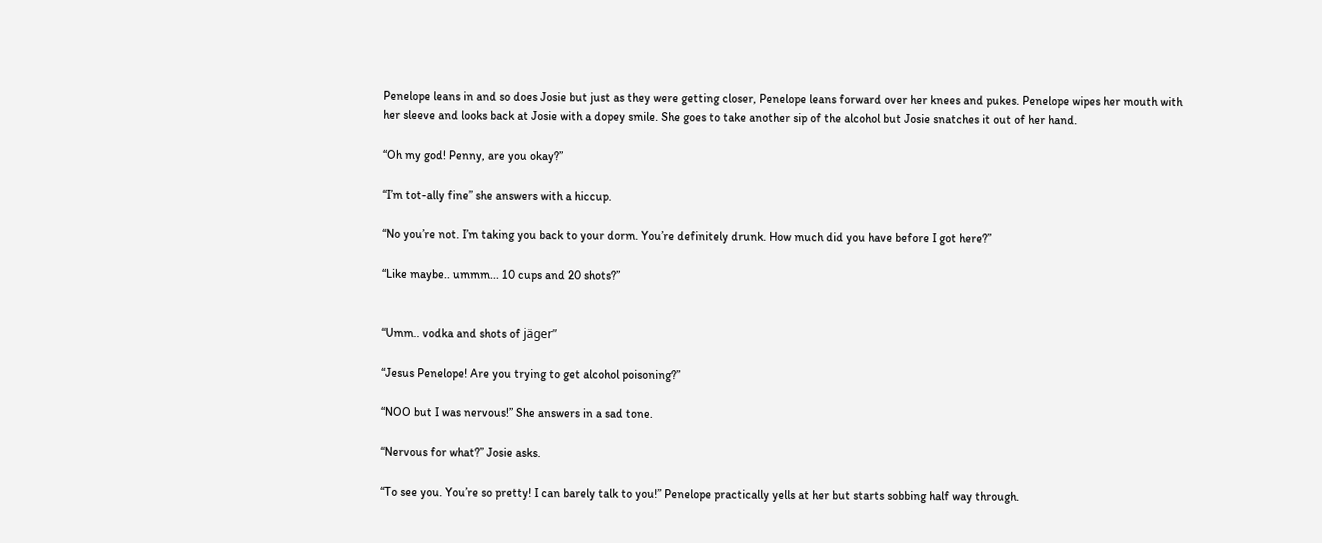Penelope leans in and so does Josie but just as they were getting closer, Penelope leans forward over her knees and pukes. Penelope wipes her mouth with her sleeve and looks back at Josie with a dopey smile. She goes to take another sip of the alcohol but Josie snatches it out of her hand.

“Oh my god! Penny, are you okay?”

“I’m tot-ally fine” she answers with a hiccup.

“No you’re not. I’m taking you back to your dorm. You’re definitely drunk. How much did you have before I got here?”

“Like maybe.. ummm... 10 cups and 20 shots?”


“Umm.. vodka and shots of jäger”

“Jesus Penelope! Are you trying to get alcohol poisoning?”

“NOO but I was nervous!” She answers in a sad tone.

“Nervous for what?” Josie asks.

“To see you. You’re so pretty! I can barely talk to you!” Penelope practically yells at her but starts sobbing half way through.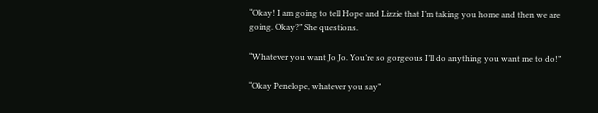“Okay! I am going to tell Hope and Lizzie that I’m taking you home and then we are going. Okay?” She questions.

“Whatever you want Jo Jo. You’re so gorgeous I’ll do anything you want me to do!”

“Okay Penelope, whatever you say”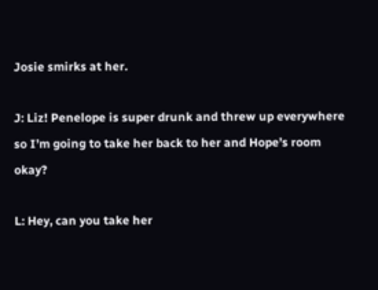Josie smirks at her.

J: Liz! Penelope is super drunk and threw up everywhere so I’m going to take her back to her and Hope’s room okay?

L: Hey, can you take her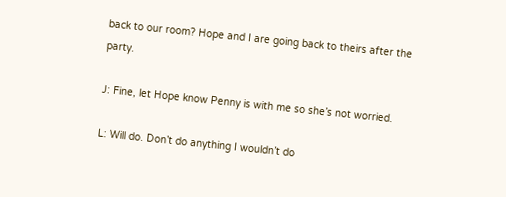back to our room? Hope and I are going back to theirs after the party.

J: Fine, let Hope know Penny is with me so she’s not worried.

L: Will do. Don’t do anything I wouldn’t do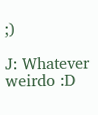;)

J: Whatever weirdo :D